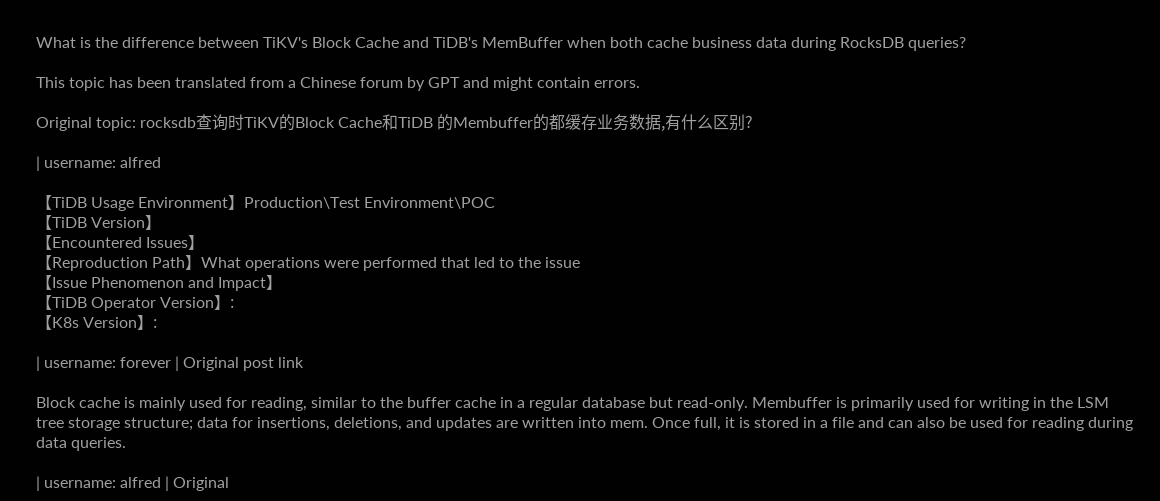What is the difference between TiKV's Block Cache and TiDB's MemBuffer when both cache business data during RocksDB queries?

This topic has been translated from a Chinese forum by GPT and might contain errors.

Original topic: rocksdb查询时TiKV的Block Cache和TiDB 的Membuffer的都缓存业务数据,有什么区别?

| username: alfred

【TiDB Usage Environment】Production\Test Environment\POC
【TiDB Version】
【Encountered Issues】
【Reproduction Path】What operations were performed that led to the issue
【Issue Phenomenon and Impact】
【TiDB Operator Version】:
【K8s Version】:

| username: forever | Original post link

Block cache is mainly used for reading, similar to the buffer cache in a regular database but read-only. Membuffer is primarily used for writing in the LSM tree storage structure; data for insertions, deletions, and updates are written into mem. Once full, it is stored in a file and can also be used for reading during data queries.

| username: alfred | Original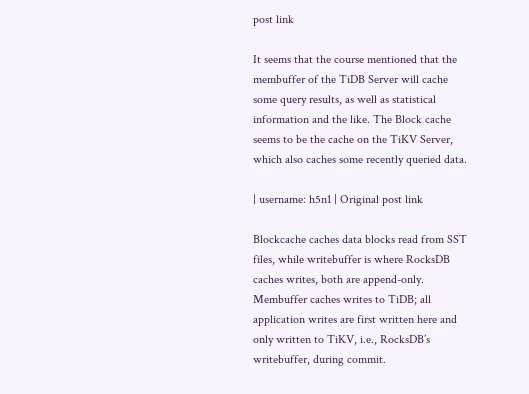post link

It seems that the course mentioned that the membuffer of the TiDB Server will cache some query results, as well as statistical information and the like. The Block cache seems to be the cache on the TiKV Server, which also caches some recently queried data.

| username: h5n1 | Original post link

Blockcache caches data blocks read from SST files, while writebuffer is where RocksDB caches writes, both are append-only. Membuffer caches writes to TiDB; all application writes are first written here and only written to TiKV, i.e., RocksDB’s writebuffer, during commit.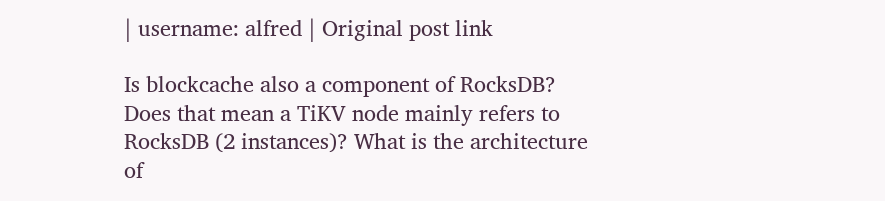| username: alfred | Original post link

Is blockcache also a component of RocksDB? Does that mean a TiKV node mainly refers to RocksDB (2 instances)? What is the architecture of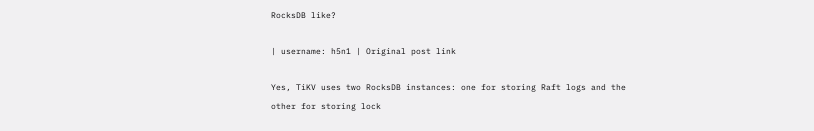RocksDB like?

| username: h5n1 | Original post link

Yes, TiKV uses two RocksDB instances: one for storing Raft logs and the other for storing lock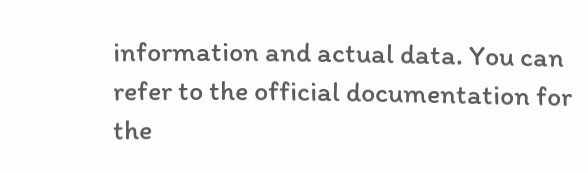information and actual data. You can refer to the official documentation for the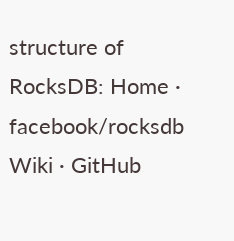structure of RocksDB: Home · facebook/rocksdb Wiki · GitHub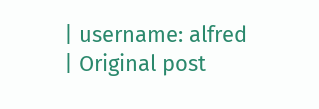| username: alfred | Original post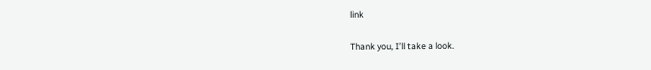link

Thank you, I’ll take a look.